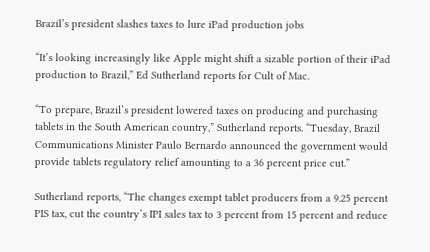Brazil’s president slashes taxes to lure iPad production jobs

“It’s looking increasingly like Apple might shift a sizable portion of their iPad production to Brazil,” Ed Sutherland reports for Cult of Mac.

“To prepare, Brazil’s president lowered taxes on producing and purchasing tablets in the South American country,” Sutherland reports. “Tuesday, Brazil Communications Minister Paulo Bernardo announced the government would provide tablets regulatory relief amounting to a 36 percent price cut.”

Sutherland reports, “The changes exempt tablet producers from a 9.25 percent PIS tax, cut the country’s IPI sales tax to 3 percent from 15 percent and reduce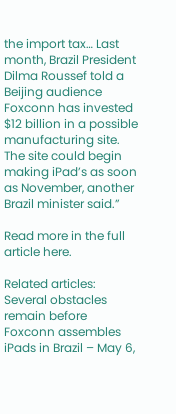the import tax… Last month, Brazil President Dilma Roussef told a Beijing audience Foxconn has invested $12 billion in a possible manufacturing site. The site could begin making iPad’s as soon as November, another Brazil minister said.”

Read more in the full article here.

Related articles:
Several obstacles remain before Foxconn assembles iPads in Brazil – May 6,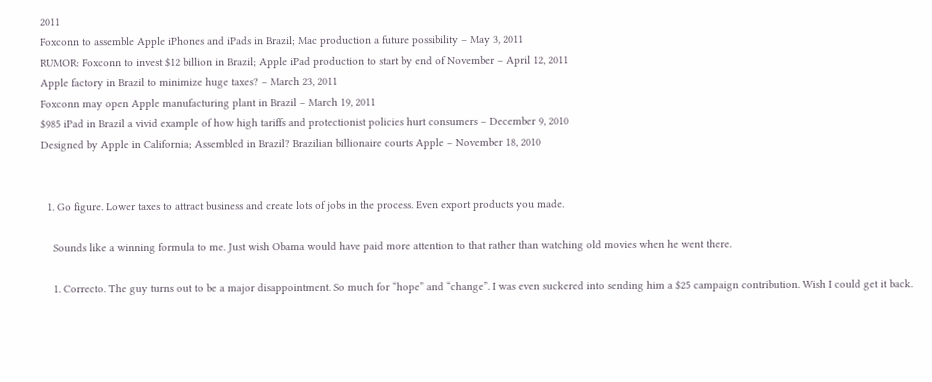2011
Foxconn to assemble Apple iPhones and iPads in Brazil; Mac production a future possibility – May 3, 2011
RUMOR: Foxconn to invest $12 billion in Brazil; Apple iPad production to start by end of November – April 12, 2011
Apple factory in Brazil to minimize huge taxes? – March 23, 2011
Foxconn may open Apple manufacturing plant in Brazil – March 19, 2011
$985 iPad in Brazil a vivid example of how high tariffs and protectionist policies hurt consumers – December 9, 2010
Designed by Apple in California; Assembled in Brazil? Brazilian billionaire courts Apple – November 18, 2010


  1. Go figure. Lower taxes to attract business and create lots of jobs in the process. Even export products you made.

    Sounds like a winning formula to me. Just wish Obama would have paid more attention to that rather than watching old movies when he went there.

    1. Correcto. The guy turns out to be a major disappointment. So much for “hope” and “change”. I was even suckered into sending him a $25 campaign contribution. Wish I could get it back.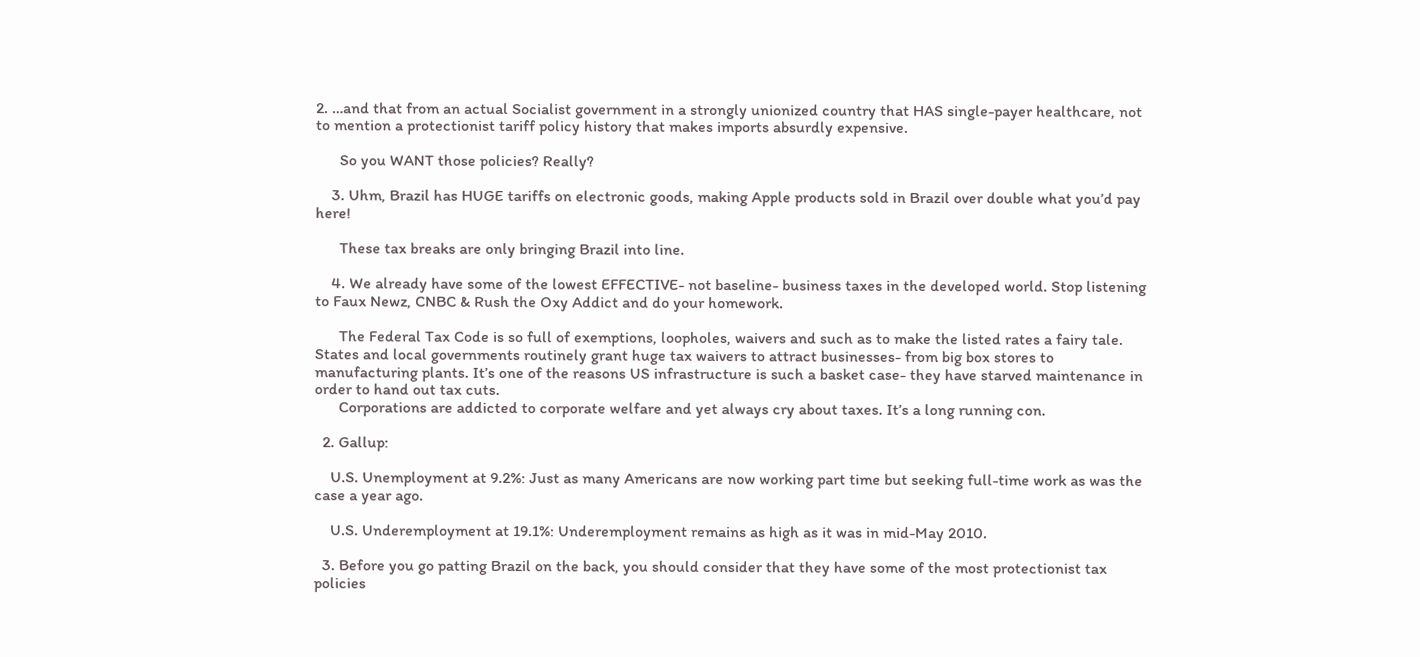2. …and that from an actual Socialist government in a strongly unionized country that HAS single-payer healthcare, not to mention a protectionist tariff policy history that makes imports absurdly expensive.

      So you WANT those policies? Really?

    3. Uhm, Brazil has HUGE tariffs on electronic goods, making Apple products sold in Brazil over double what you’d pay here!

      These tax breaks are only bringing Brazil into line.

    4. We already have some of the lowest EFFECTIVE- not baseline- business taxes in the developed world. Stop listening to Faux Newz, CNBC & Rush the Oxy Addict and do your homework.

      The Federal Tax Code is so full of exemptions, loopholes, waivers and such as to make the listed rates a fairy tale. States and local governments routinely grant huge tax waivers to attract businesses- from big box stores to manufacturing plants. It’s one of the reasons US infrastructure is such a basket case- they have starved maintenance in order to hand out tax cuts.
      Corporations are addicted to corporate welfare and yet always cry about taxes. It’s a long running con.

  2. Gallup:

    U.S. Unemployment at 9.2%: Just as many Americans are now working part time but seeking full-time work as was the case a year ago.

    U.S. Underemployment at 19.1%: Underemployment remains as high as it was in mid-May 2010.

  3. Before you go patting Brazil on the back, you should consider that they have some of the most protectionist tax policies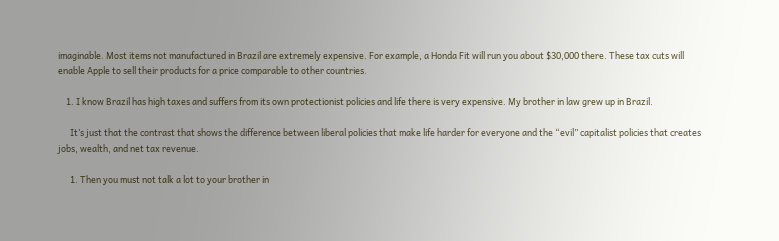imaginable. Most items not manufactured in Brazil are extremely expensive. For example, a Honda Fit will run you about $30,000 there. These tax cuts will enable Apple to sell their products for a price comparable to other countries.

    1. I know Brazil has high taxes and suffers from its own protectionist policies and life there is very expensive. My brother in law grew up in Brazil.

      It’s just that the contrast that shows the difference between liberal policies that make life harder for everyone and the “evil” capitalist policies that creates jobs, wealth, and net tax revenue.

      1. Then you must not talk a lot to your brother in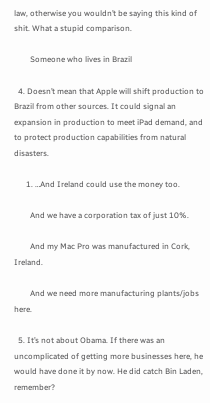law, otherwise you wouldn’t be saying this kind of shit. What a stupid comparison.

        Someone who lives in Brazil

  4. Doesn’t mean that Apple will shift production to Brazil from other sources. It could signal an expansion in production to meet iPad demand, and to protect production capabilities from natural disasters.

      1. …And Ireland could use the money too.

        And we have a corporation tax of just 10%.

        And my Mac Pro was manufactured in Cork, Ireland.

        And we need more manufacturing plants/jobs here.

  5. It’s not about Obama. If there was an uncomplicated of getting more businesses here, he would have done it by now. He did catch Bin Laden, remember?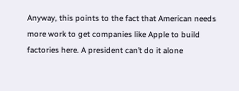Anyway, this points to the fact that American needs more work to get companies like Apple to build factories here. A president can’t do it alone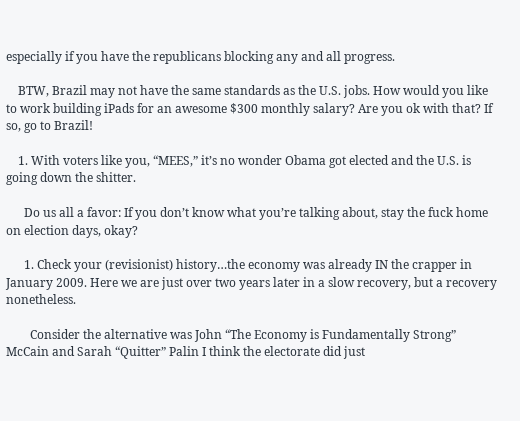especially if you have the republicans blocking any and all progress.

    BTW, Brazil may not have the same standards as the U.S. jobs. How would you like to work building iPads for an awesome $300 monthly salary? Are you ok with that? If so, go to Brazil!

    1. With voters like you, “MEES,” it’s no wonder Obama got elected and the U.S. is going down the shitter.

      Do us all a favor: If you don’t know what you’re talking about, stay the fuck home on election days, okay?

      1. Check your (revisionist) history…the economy was already IN the crapper in January 2009. Here we are just over two years later in a slow recovery, but a recovery nonetheless.

        Consider the alternative was John “The Economy is Fundamentally Strong” McCain and Sarah “Quitter” Palin I think the electorate did just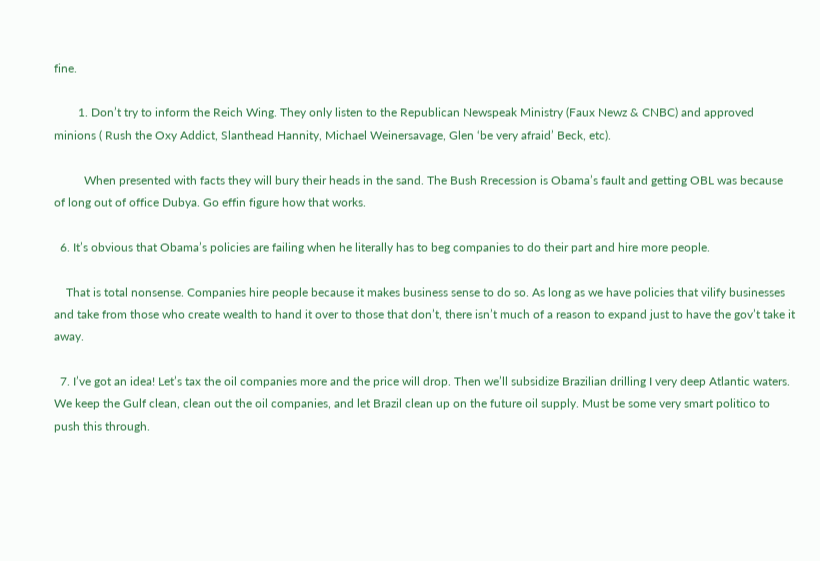fine.

        1. Don’t try to inform the Reich Wing. They only listen to the Republican Newspeak Ministry (Faux Newz & CNBC) and approved minions ( Rush the Oxy Addict, Slanthead Hannity, Michael Weinersavage, Glen ‘be very afraid’ Beck, etc).

          When presented with facts they will bury their heads in the sand. The Bush Rrecession is Obama’s fault and getting OBL was because of long out of office Dubya. Go effin figure how that works.

  6. It’s obvious that Obama’s policies are failing when he literally has to beg companies to do their part and hire more people.

    That is total nonsense. Companies hire people because it makes business sense to do so. As long as we have policies that vilify businesses and take from those who create wealth to hand it over to those that don’t, there isn’t much of a reason to expand just to have the gov’t take it away.

  7. I’ve got an idea! Let’s tax the oil companies more and the price will drop. Then we’ll subsidize Brazilian drilling I very deep Atlantic waters. We keep the Gulf clean, clean out the oil companies, and let Brazil clean up on the future oil supply. Must be some very smart politico to push this through.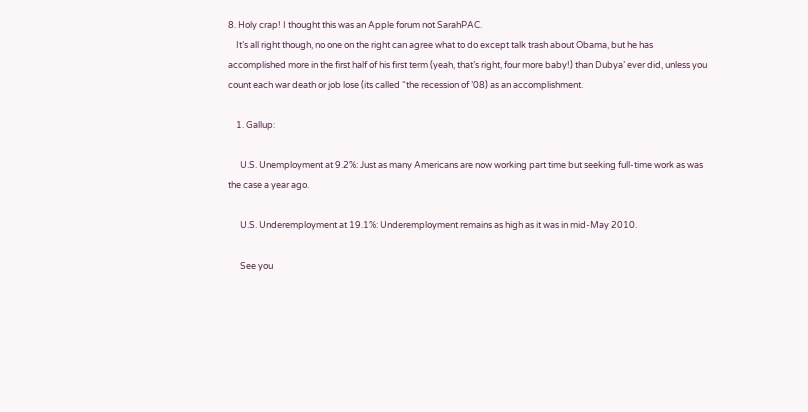8. Holy crap! I thought this was an Apple forum not SarahPAC.
    It’s all right though, no one on the right can agree what to do except talk trash about Obama, but he has accomplished more in the first half of his first term (yeah, that’s right, four more baby!) than Dubya’ ever did, unless you count each war death or job lose (its called “the recession of ’08) as an accomplishment.

    1. Gallup:

      U.S. Unemployment at 9.2%: Just as many Americans are now working part time but seeking full-time work as was the case a year ago.

      U.S. Underemployment at 19.1%: Underemployment remains as high as it was in mid-May 2010.

      See you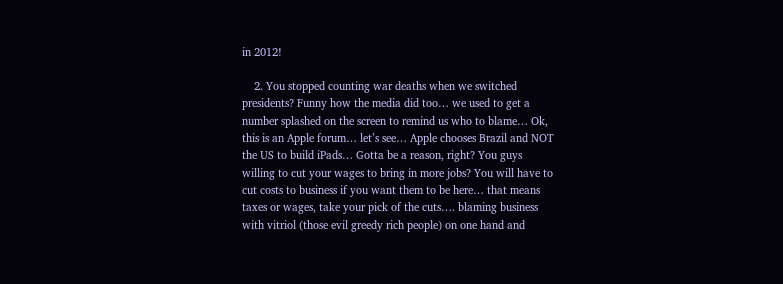in 2012!

    2. You stopped counting war deaths when we switched presidents? Funny how the media did too… we used to get a number splashed on the screen to remind us who to blame… Ok, this is an Apple forum… let’s see… Apple chooses Brazil and NOT the US to build iPads… Gotta be a reason, right? You guys willing to cut your wages to bring in more jobs? You will have to cut costs to business if you want them to be here… that means taxes or wages, take your pick of the cuts…. blaming business with vitriol (those evil greedy rich people) on one hand and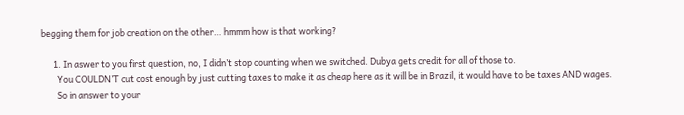begging them for job creation on the other… hmmm how is that working?

      1. In aswer to you first question, no, I didn’t stop counting when we switched. Dubya gets credit for all of those to.
        You COULDN’T cut cost enough by just cutting taxes to make it as cheap here as it will be in Brazil, it would have to be taxes AND wages.
        So in answer to your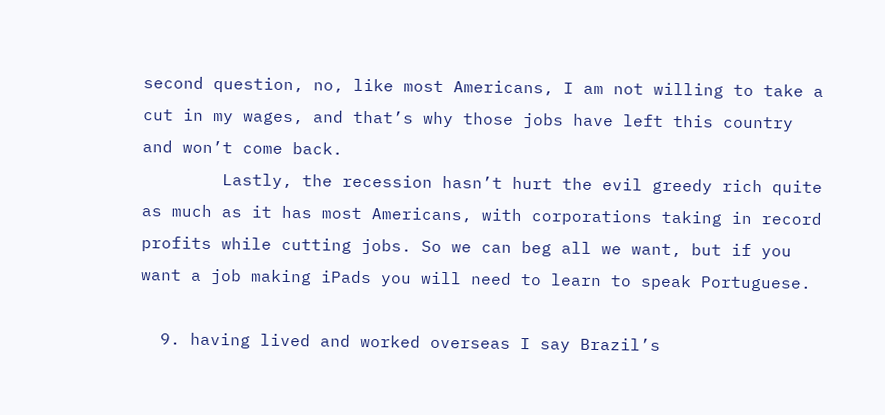second question, no, like most Americans, I am not willing to take a cut in my wages, and that’s why those jobs have left this country and won’t come back.
        Lastly, the recession hasn’t hurt the evil greedy rich quite as much as it has most Americans, with corporations taking in record profits while cutting jobs. So we can beg all we want, but if you want a job making iPads you will need to learn to speak Portuguese.

  9. having lived and worked overseas I say Brazil’s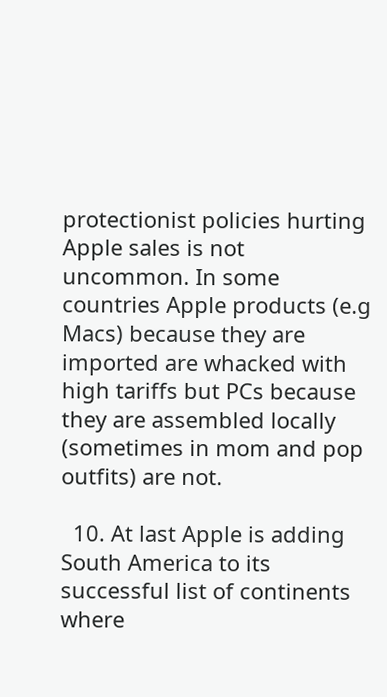protectionist policies hurting Apple sales is not uncommon. In some countries Apple products (e.g Macs) because they are imported are whacked with high tariffs but PCs because they are assembled locally (sometimes in mom and pop outfits) are not.

  10. At last Apple is adding South America to its successful list of continents where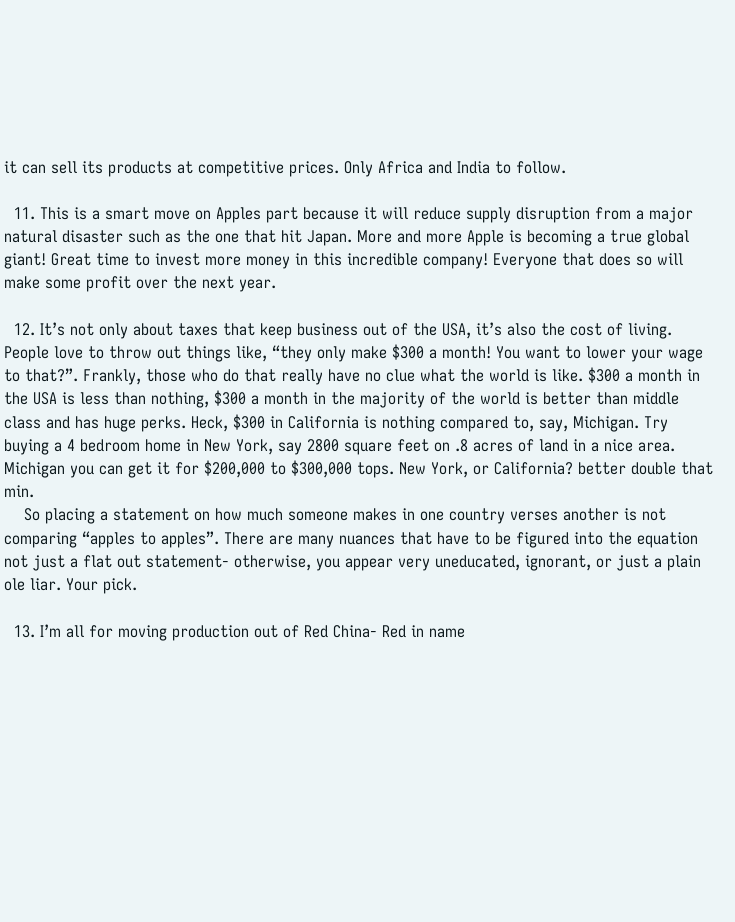it can sell its products at competitive prices. Only Africa and India to follow.

  11. This is a smart move on Apples part because it will reduce supply disruption from a major natural disaster such as the one that hit Japan. More and more Apple is becoming a true global giant! Great time to invest more money in this incredible company! Everyone that does so will make some profit over the next year.

  12. It’s not only about taxes that keep business out of the USA, it’s also the cost of living. People love to throw out things like, “they only make $300 a month! You want to lower your wage to that?”. Frankly, those who do that really have no clue what the world is like. $300 a month in the USA is less than nothing, $300 a month in the majority of the world is better than middle class and has huge perks. Heck, $300 in California is nothing compared to, say, Michigan. Try buying a 4 bedroom home in New York, say 2800 square feet on .8 acres of land in a nice area. Michigan you can get it for $200,000 to $300,000 tops. New York, or California? better double that min.
    So placing a statement on how much someone makes in one country verses another is not comparing “apples to apples”. There are many nuances that have to be figured into the equation not just a flat out statement- otherwise, you appear very uneducated, ignorant, or just a plain ole liar. Your pick.

  13. I’m all for moving production out of Red China- Red in name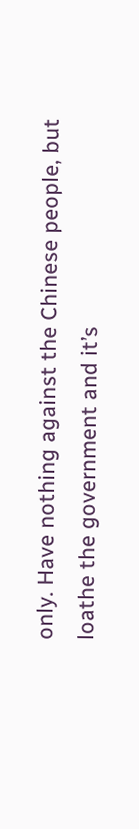only. Have nothing against the Chinese people, but loathe the government and it’s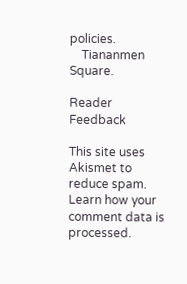policies.
    Tiananmen Square.

Reader Feedback

This site uses Akismet to reduce spam. Learn how your comment data is processed.